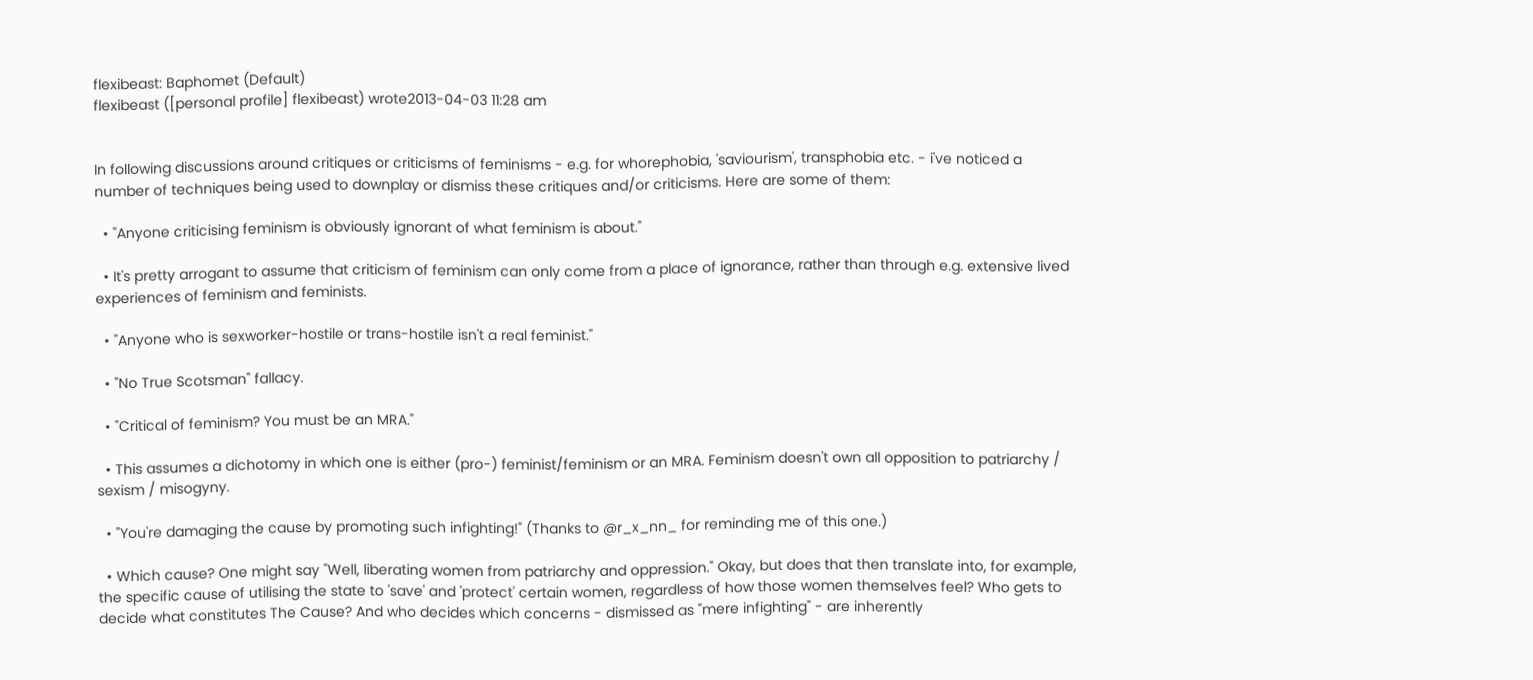flexibeast: Baphomet (Default)
flexibeast ([personal profile] flexibeast) wrote2013-04-03 11:28 am


In following discussions around critiques or criticisms of feminisms - e.g. for whorephobia, 'saviourism', transphobia etc. - i've noticed a number of techniques being used to downplay or dismiss these critiques and/or criticisms. Here are some of them:

  • "Anyone criticising feminism is obviously ignorant of what feminism is about."

  • It's pretty arrogant to assume that criticism of feminism can only come from a place of ignorance, rather than through e.g. extensive lived experiences of feminism and feminists.

  • "Anyone who is sexworker-hostile or trans-hostile isn't a real feminist."

  • "No True Scotsman" fallacy.

  • "Critical of feminism? You must be an MRA."

  • This assumes a dichotomy in which one is either (pro-) feminist/feminism or an MRA. Feminism doesn't own all opposition to patriarchy / sexism / misogyny.

  • "You're damaging the cause by promoting such infighting!" (Thanks to @r_x_nn_ for reminding me of this one.)

  • Which cause? One might say "Well, liberating women from patriarchy and oppression." Okay, but does that then translate into, for example, the specific cause of utilising the state to 'save' and 'protect' certain women, regardless of how those women themselves feel? Who gets to decide what constitutes The Cause? And who decides which concerns - dismissed as "mere infighting" - are inherently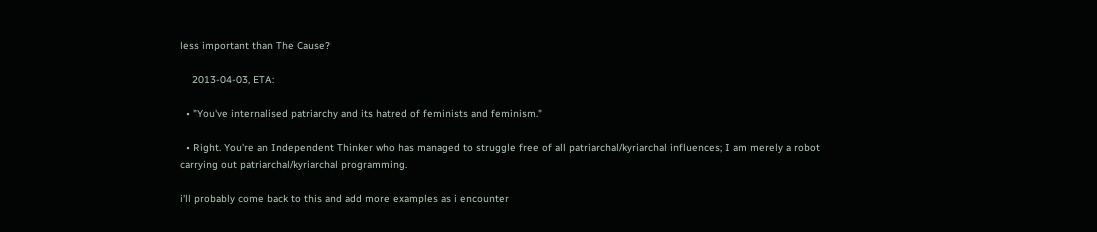less important than The Cause?

    2013-04-03, ETA:

  • "You've internalised patriarchy and its hatred of feminists and feminism."

  • Right. You're an Independent Thinker who has managed to struggle free of all patriarchal/kyriarchal influences; I am merely a robot carrying out patriarchal/kyriarchal programming.

i'll probably come back to this and add more examples as i encounter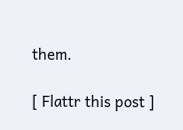them.

[ Flattr this post ]